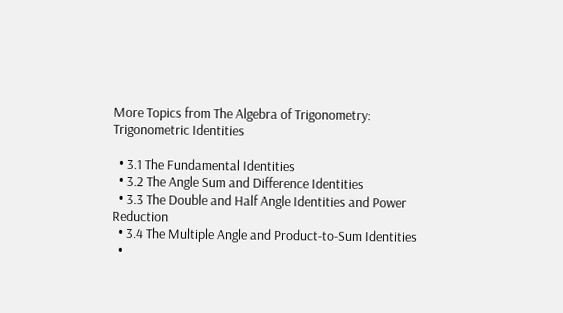More Topics from The Algebra of Trigonometry: Trigonometric Identities

  • 3.1 The Fundamental Identities
  • 3.2 The Angle Sum and Difference Identities
  • 3.3 The Double and Half Angle Identities and Power Reduction
  • 3.4 The Multiple Angle and Product-to-Sum Identities
  •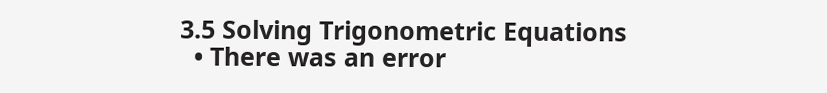3.5 Solving Trigonometric Equations
  • There was an error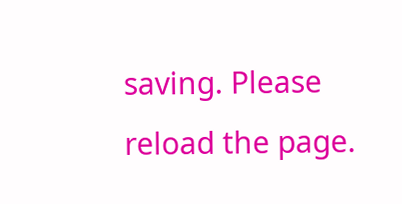saving. Please reload the page.